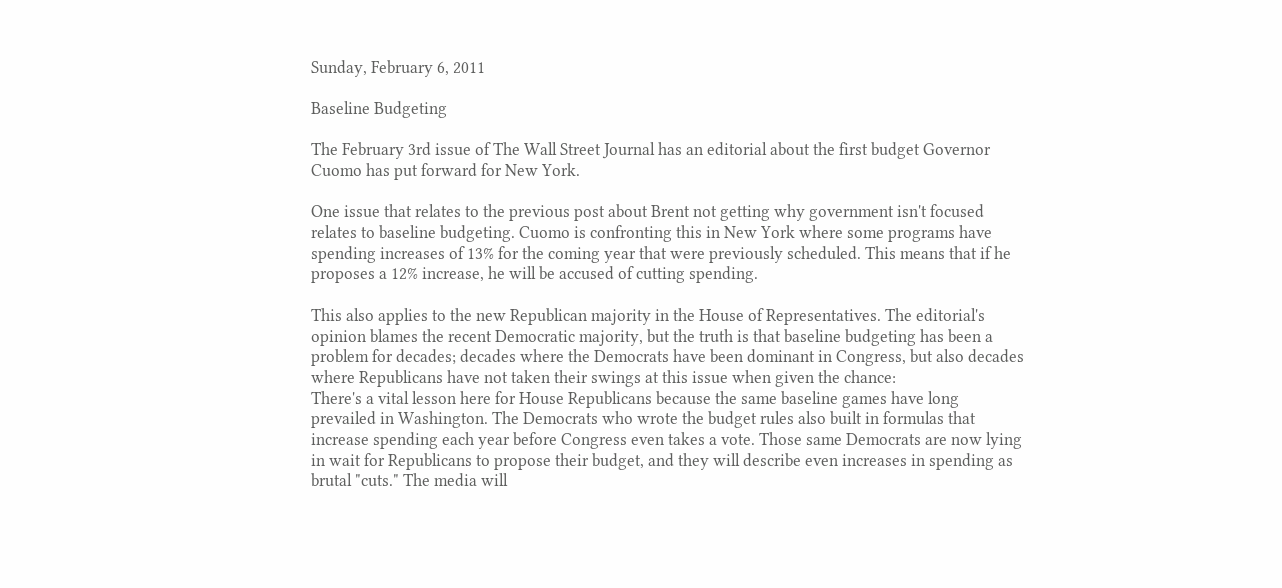Sunday, February 6, 2011

Baseline Budgeting

The February 3rd issue of The Wall Street Journal has an editorial about the first budget Governor Cuomo has put forward for New York.

One issue that relates to the previous post about Brent not getting why government isn't focused relates to baseline budgeting. Cuomo is confronting this in New York where some programs have spending increases of 13% for the coming year that were previously scheduled. This means that if he proposes a 12% increase, he will be accused of cutting spending.

This also applies to the new Republican majority in the House of Representatives. The editorial's opinion blames the recent Democratic majority, but the truth is that baseline budgeting has been a problem for decades; decades where the Democrats have been dominant in Congress, but also decades where Republicans have not taken their swings at this issue when given the chance:
There's a vital lesson here for House Republicans because the same baseline games have long prevailed in Washington. The Democrats who wrote the budget rules also built in formulas that increase spending each year before Congress even takes a vote. Those same Democrats are now lying in wait for Republicans to propose their budget, and they will describe even increases in spending as brutal "cuts." The media will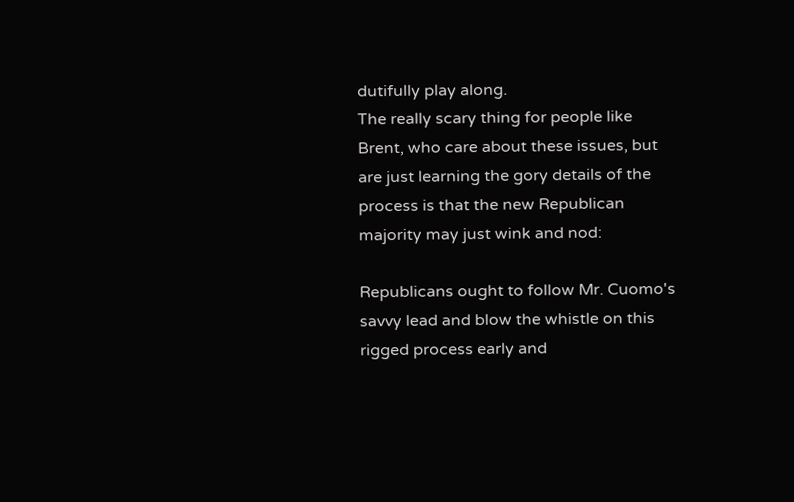dutifully play along.
The really scary thing for people like Brent, who care about these issues, but are just learning the gory details of the process is that the new Republican majority may just wink and nod:

Republicans ought to follow Mr. Cuomo's savvy lead and blow the whistle on this rigged process early and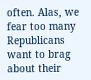often. Alas, we fear too many Republicans want to brag about their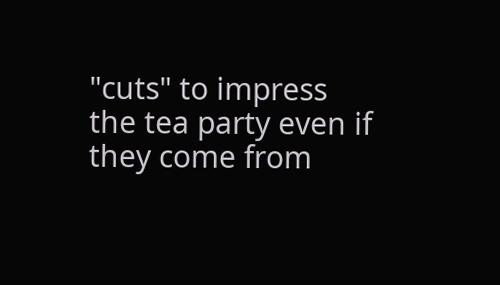"cuts" to impress the tea party even if they come from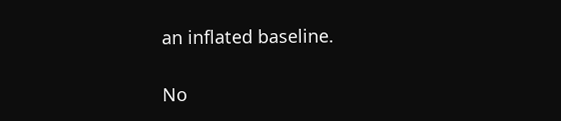an inflated baseline.

No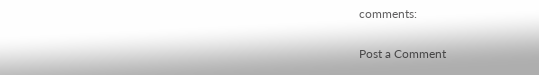comments:

Post a Comment